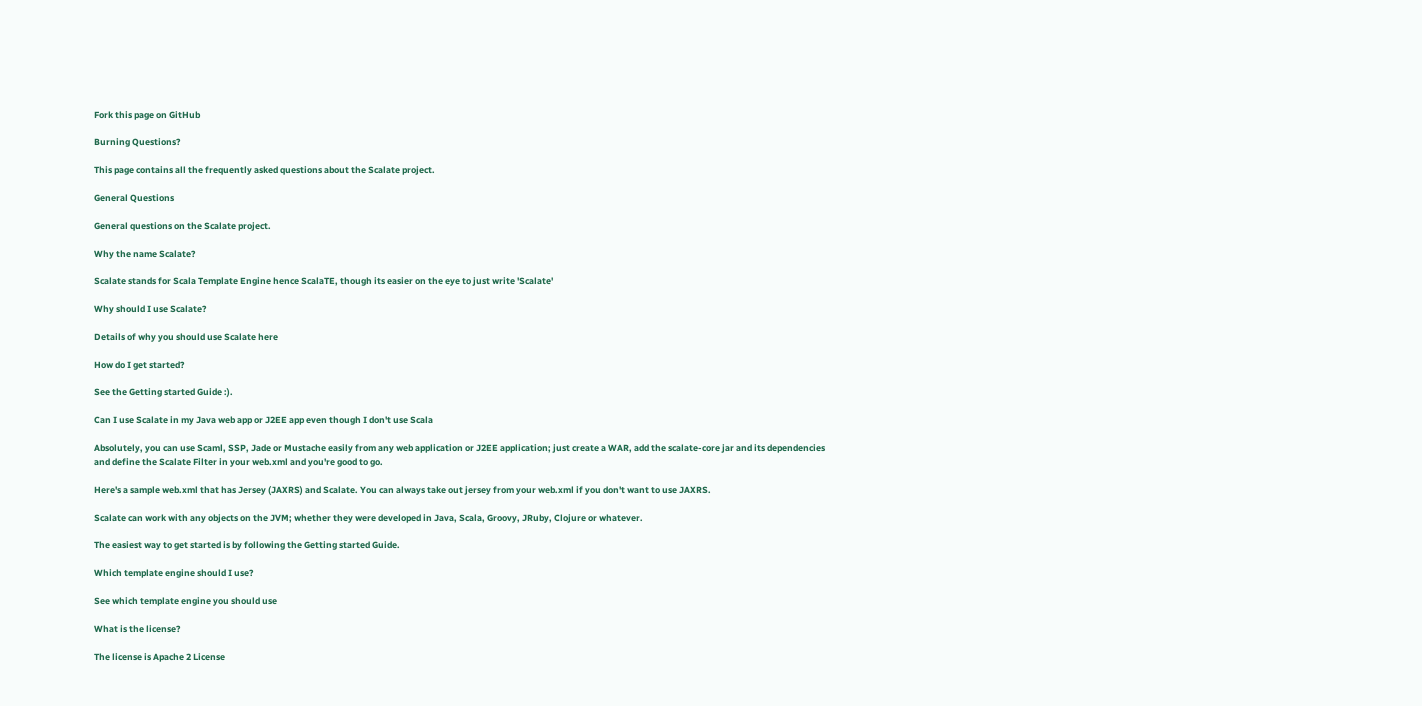Fork this page on GitHub

Burning Questions?

This page contains all the frequently asked questions about the Scalate project.

General Questions

General questions on the Scalate project.

Why the name Scalate?

Scalate stands for Scala Template Engine hence ScalaTE, though its easier on the eye to just write 'Scalate'

Why should I use Scalate?

Details of why you should use Scalate here

How do I get started?

See the Getting started Guide :).

Can I use Scalate in my Java web app or J2EE app even though I don't use Scala

Absolutely, you can use Scaml, SSP, Jade or Mustache easily from any web application or J2EE application; just create a WAR, add the scalate-core jar and its dependencies and define the Scalate Filter in your web.xml and you're good to go.

Here's a sample web.xml that has Jersey (JAXRS) and Scalate. You can always take out jersey from your web.xml if you don't want to use JAXRS.

Scalate can work with any objects on the JVM; whether they were developed in Java, Scala, Groovy, JRuby, Clojure or whatever.

The easiest way to get started is by following the Getting started Guide.

Which template engine should I use?

See which template engine you should use

What is the license?

The license is Apache 2 License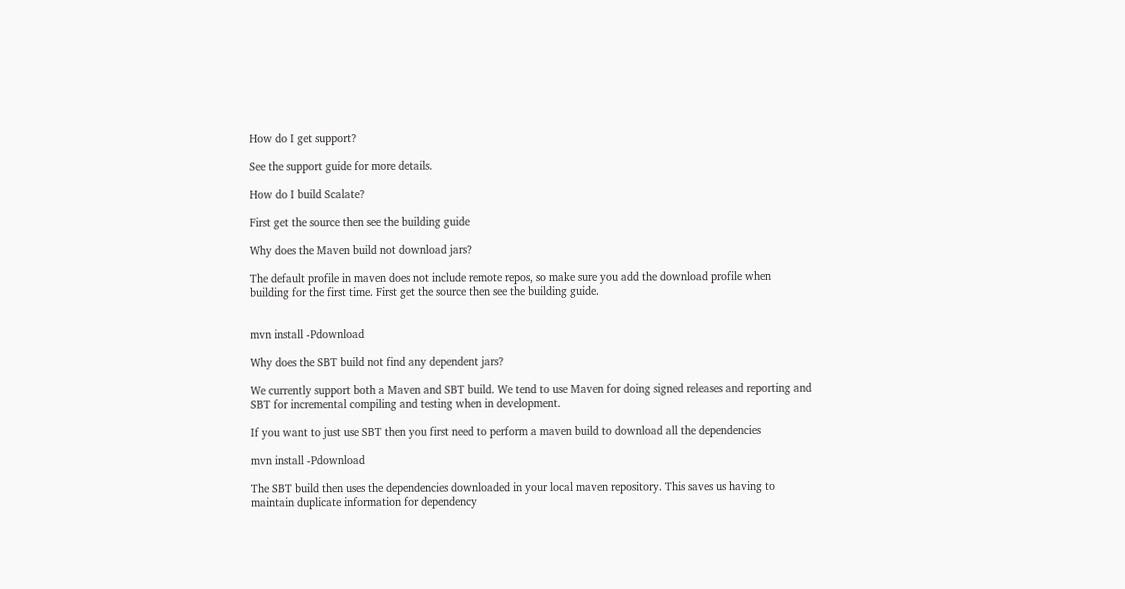How do I get support?

See the support guide for more details.

How do I build Scalate?

First get the source then see the building guide

Why does the Maven build not download jars?

The default profile in maven does not include remote repos, so make sure you add the download profile when building for the first time. First get the source then see the building guide.


mvn install -Pdownload

Why does the SBT build not find any dependent jars?

We currently support both a Maven and SBT build. We tend to use Maven for doing signed releases and reporting and SBT for incremental compiling and testing when in development.

If you want to just use SBT then you first need to perform a maven build to download all the dependencies

mvn install -Pdownload

The SBT build then uses the dependencies downloaded in your local maven repository. This saves us having to maintain duplicate information for dependency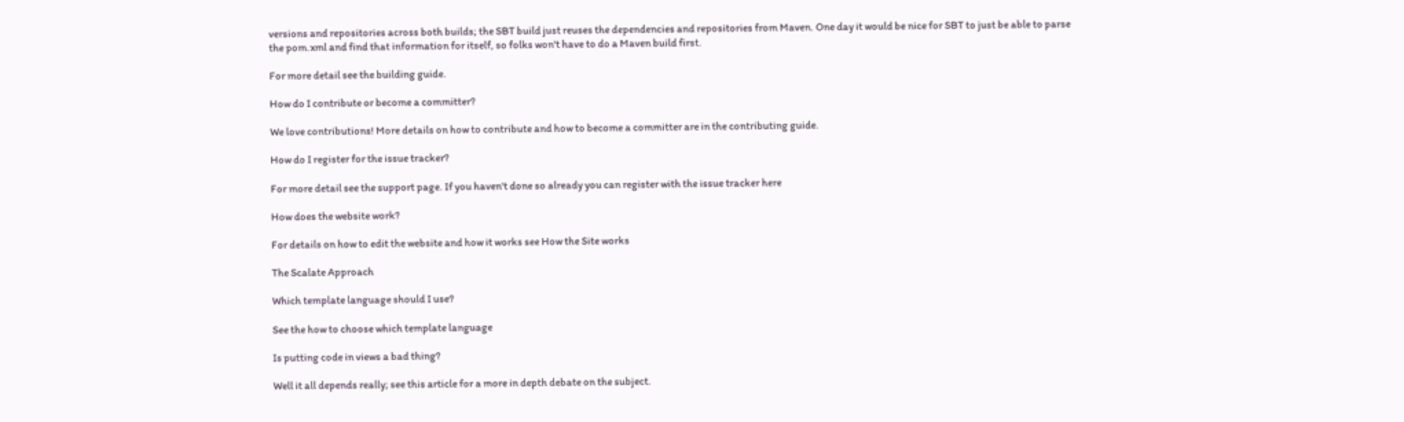versions and repositories across both builds; the SBT build just reuses the dependencies and repositories from Maven. One day it would be nice for SBT to just be able to parse the pom.xml and find that information for itself, so folks won't have to do a Maven build first.

For more detail see the building guide.

How do I contribute or become a committer?

We love contributions! More details on how to contribute and how to become a committer are in the contributing guide.

How do I register for the issue tracker?

For more detail see the support page. If you haven't done so already you can register with the issue tracker here

How does the website work?

For details on how to edit the website and how it works see How the Site works

The Scalate Approach

Which template language should I use?

See the how to choose which template language

Is putting code in views a bad thing?

Well it all depends really; see this article for a more in depth debate on the subject.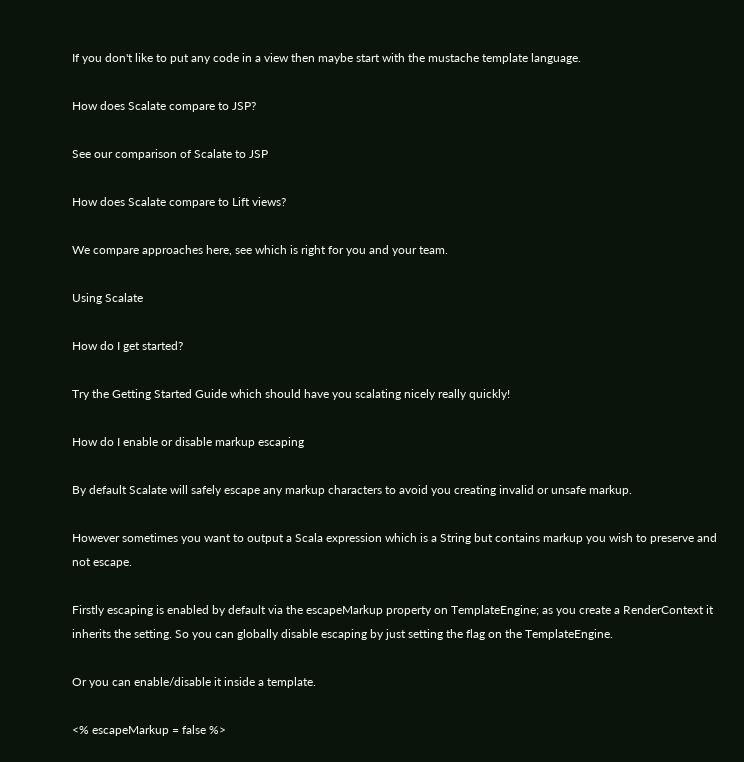If you don't like to put any code in a view then maybe start with the mustache template language.

How does Scalate compare to JSP?

See our comparison of Scalate to JSP

How does Scalate compare to Lift views?

We compare approaches here, see which is right for you and your team.

Using Scalate

How do I get started?

Try the Getting Started Guide which should have you scalating nicely really quickly!

How do I enable or disable markup escaping

By default Scalate will safely escape any markup characters to avoid you creating invalid or unsafe markup.

However sometimes you want to output a Scala expression which is a String but contains markup you wish to preserve and not escape.

Firstly escaping is enabled by default via the escapeMarkup property on TemplateEngine; as you create a RenderContext it inherits the setting. So you can globally disable escaping by just setting the flag on the TemplateEngine.

Or you can enable/disable it inside a template.

<% escapeMarkup = false %>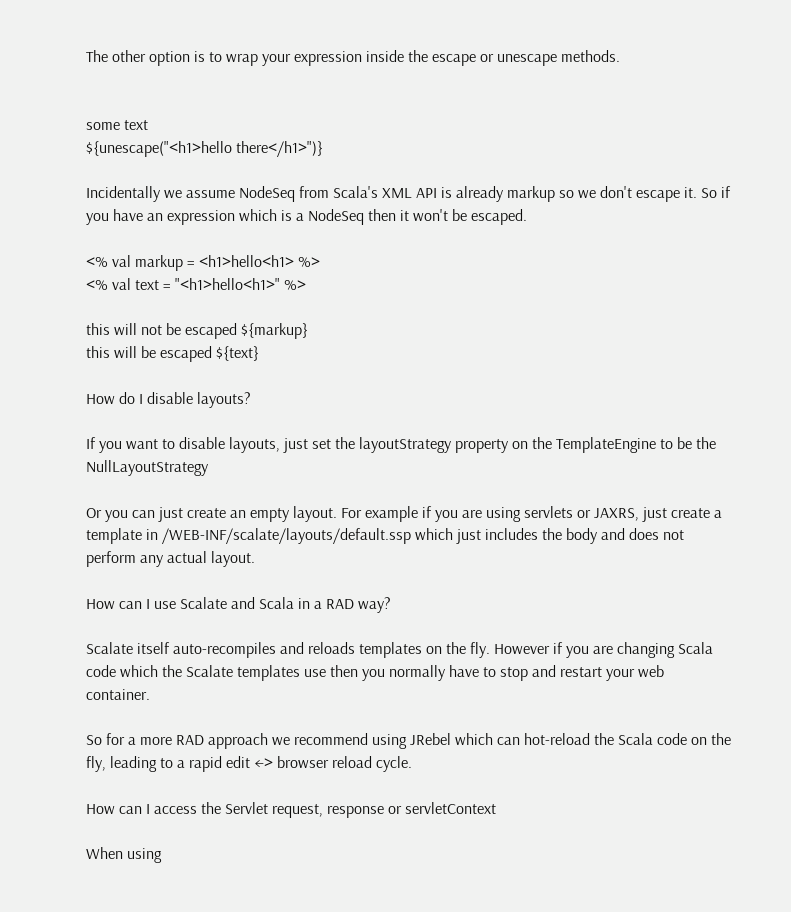The other option is to wrap your expression inside the escape or unescape methods.


some text
${unescape("<h1>hello there</h1>")}

Incidentally we assume NodeSeq from Scala's XML API is already markup so we don't escape it. So if you have an expression which is a NodeSeq then it won't be escaped.

<% val markup = <h1>hello<h1> %>
<% val text = "<h1>hello<h1>" %>

this will not be escaped ${markup}
this will be escaped ${text}

How do I disable layouts?

If you want to disable layouts, just set the layoutStrategy property on the TemplateEngine to be the NullLayoutStrategy

Or you can just create an empty layout. For example if you are using servlets or JAXRS, just create a template in /WEB-INF/scalate/layouts/default.ssp which just includes the body and does not perform any actual layout.

How can I use Scalate and Scala in a RAD way?

Scalate itself auto-recompiles and reloads templates on the fly. However if you are changing Scala code which the Scalate templates use then you normally have to stop and restart your web container.

So for a more RAD approach we recommend using JRebel which can hot-reload the Scala code on the fly, leading to a rapid edit ←> browser reload cycle.

How can I access the Servlet request, response or servletContext

When using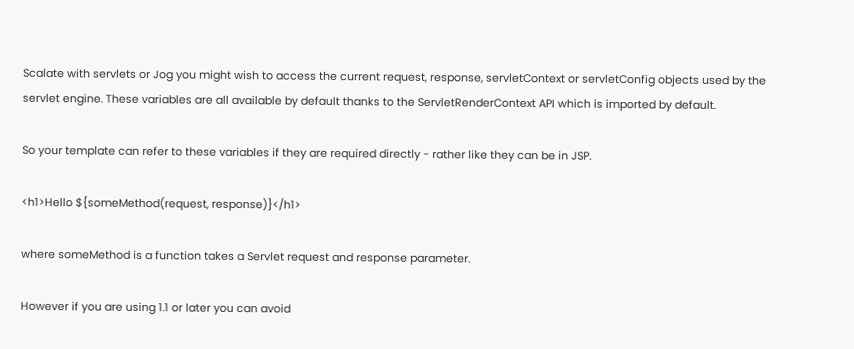Scalate with servlets or Jog you might wish to access the current request, response, servletContext or servletConfig objects used by the servlet engine. These variables are all available by default thanks to the ServletRenderContext API which is imported by default.

So your template can refer to these variables if they are required directly - rather like they can be in JSP.

<h1>Hello ${someMethod(request, response)}</h1>

where someMethod is a function takes a Servlet request and response parameter.

However if you are using 1.1 or later you can avoid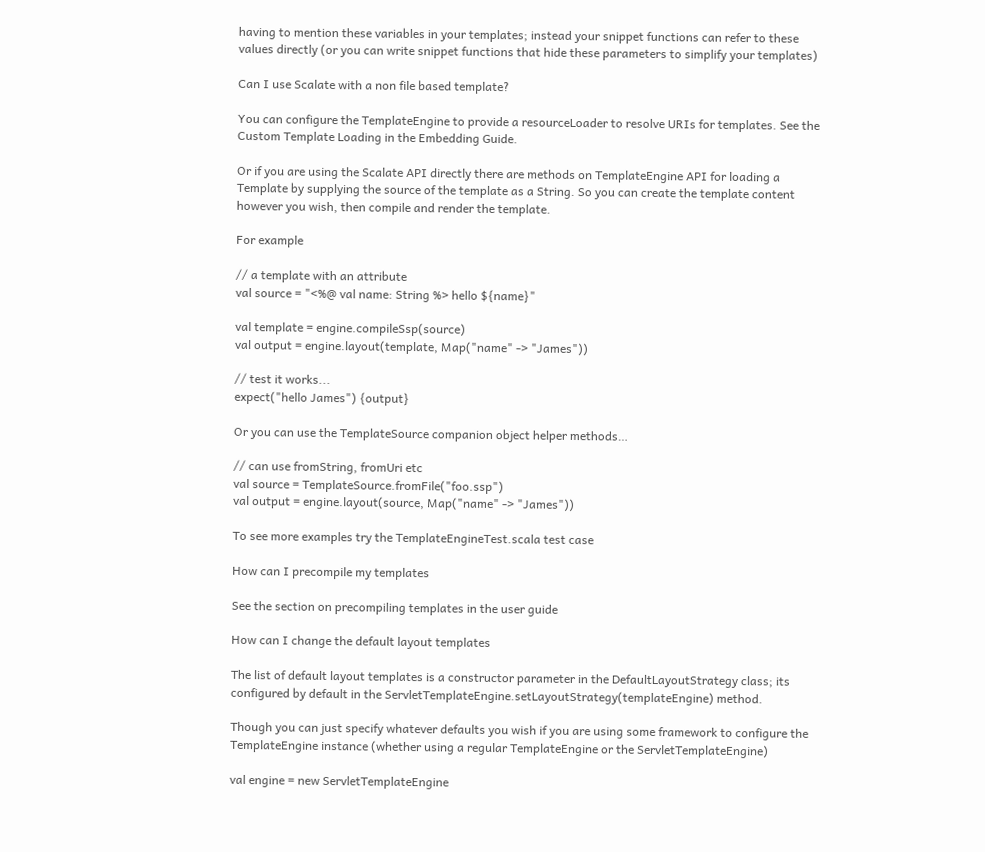having to mention these variables in your templates; instead your snippet functions can refer to these values directly (or you can write snippet functions that hide these parameters to simplify your templates)

Can I use Scalate with a non file based template?

You can configure the TemplateEngine to provide a resourceLoader to resolve URIs for templates. See the Custom Template Loading in the Embedding Guide.

Or if you are using the Scalate API directly there are methods on TemplateEngine API for loading a Template by supplying the source of the template as a String. So you can create the template content however you wish, then compile and render the template.

For example

// a template with an attribute
val source = "<%@ val name: String %> hello ${name}"

val template = engine.compileSsp(source)
val output = engine.layout(template, Map("name" -> "James"))

// test it works...
expect("hello James") {output}

Or you can use the TemplateSource companion object helper methods…

// can use fromString, fromUri etc
val source = TemplateSource.fromFile("foo.ssp")
val output = engine.layout(source, Map("name" -> "James"))

To see more examples try the TemplateEngineTest.scala test case

How can I precompile my templates

See the section on precompiling templates in the user guide

How can I change the default layout templates

The list of default layout templates is a constructor parameter in the DefaultLayoutStrategy class; its configured by default in the ServletTemplateEngine.setLayoutStrategy(templateEngine) method.

Though you can just specify whatever defaults you wish if you are using some framework to configure the TemplateEngine instance (whether using a regular TemplateEngine or the ServletTemplateEngine)

val engine = new ServletTemplateEngine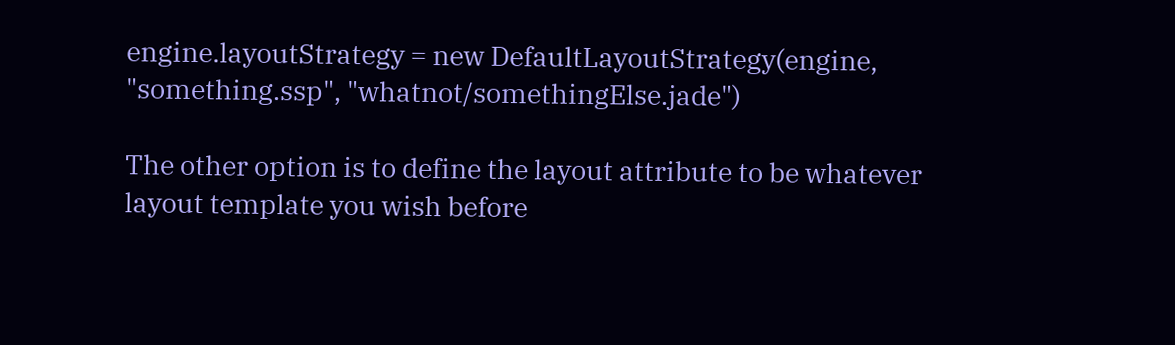engine.layoutStrategy = new DefaultLayoutStrategy(engine,
"something.ssp", "whatnot/somethingElse.jade")

The other option is to define the layout attribute to be whatever layout template you wish before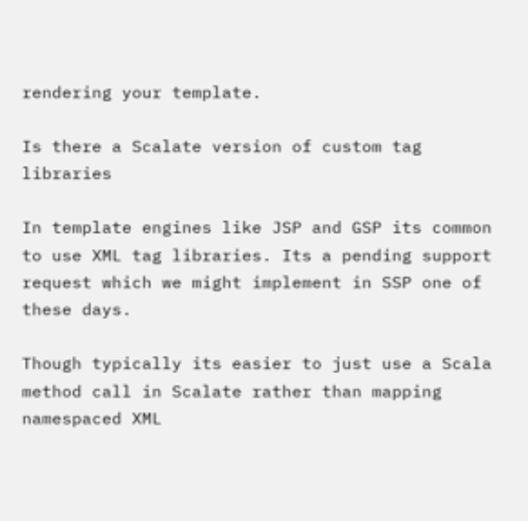rendering your template.

Is there a Scalate version of custom tag libraries

In template engines like JSP and GSP its common to use XML tag libraries. Its a pending support request which we might implement in SSP one of these days.

Though typically its easier to just use a Scala method call in Scalate rather than mapping namespaced XML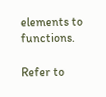elements to functions.

Refer to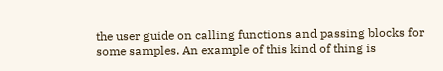the user guide on calling functions and passing blocks for some samples. An example of this kind of thing is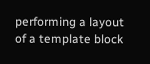performing a layout of a template block